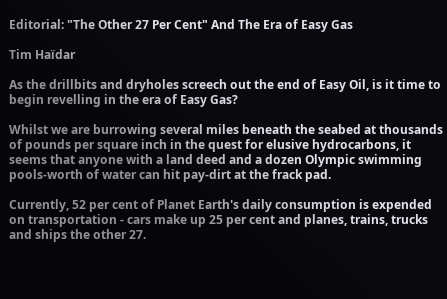Editorial: "The Other 27 Per Cent" And The Era of Easy Gas

Tim Haïdar

As the drillbits and dryholes screech out the end of Easy Oil, is it time to begin revelling in the era of Easy Gas?

Whilst we are burrowing several miles beneath the seabed at thousands of pounds per square inch in the quest for elusive hydrocarbons, it seems that anyone with a land deed and a dozen Olympic swimming pools-worth of water can hit pay-dirt at the frack pad.

Currently, 52 per cent of Planet Earth's daily consumption is expended on transportation - cars make up 25 per cent and planes, trains, trucks and ships the other 27.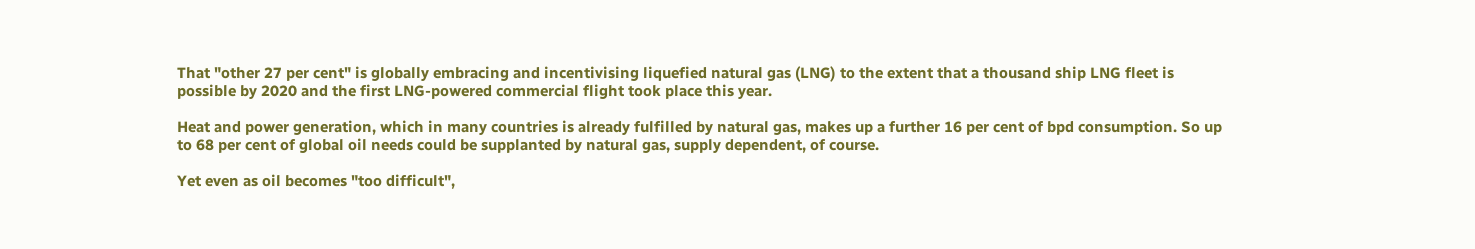That "other 27 per cent" is globally embracing and incentivising liquefied natural gas (LNG) to the extent that a thousand ship LNG fleet is possible by 2020 and the first LNG-powered commercial flight took place this year.

Heat and power generation, which in many countries is already fulfilled by natural gas, makes up a further 16 per cent of bpd consumption. So up to 68 per cent of global oil needs could be supplanted by natural gas, supply dependent, of course.

Yet even as oil becomes "too difficult",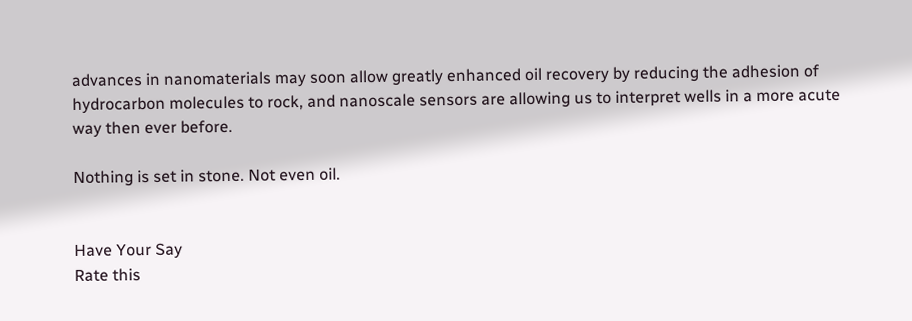advances in nanomaterials may soon allow greatly enhanced oil recovery by reducing the adhesion of hydrocarbon molecules to rock, and nanoscale sensors are allowing us to interpret wells in a more acute way then ever before.

Nothing is set in stone. Not even oil.


Have Your Say
Rate this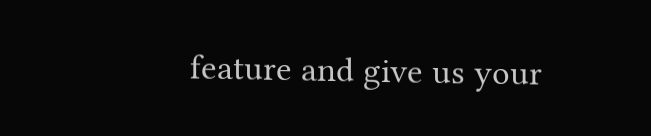feature and give us your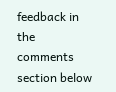feedback in the comments section below